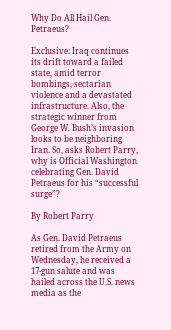Why Do All Hail Gen. Petraeus?

Exclusive: Iraq continues its drift toward a failed state, amid terror bombings, sectarian violence and a devastated infrastructure. Also, the strategic winner from George W. Bush’s invasion looks to be neighboring Iran. So, asks Robert Parry, why is Official Washington celebrating Gen. David Petraeus for his “successful surge”?

By Robert Parry

As Gen. David Petraeus retired from the Army on Wednesday, he received a 17-gun salute and was hailed across the U.S. news media as the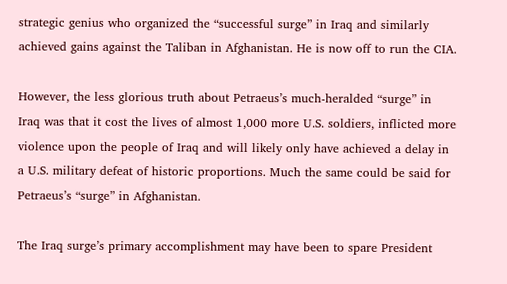strategic genius who organized the “successful surge” in Iraq and similarly achieved gains against the Taliban in Afghanistan. He is now off to run the CIA.

However, the less glorious truth about Petraeus’s much-heralded “surge” in Iraq was that it cost the lives of almost 1,000 more U.S. soldiers, inflicted more violence upon the people of Iraq and will likely only have achieved a delay in a U.S. military defeat of historic proportions. Much the same could be said for Petraeus’s “surge” in Afghanistan.

The Iraq surge’s primary accomplishment may have been to spare President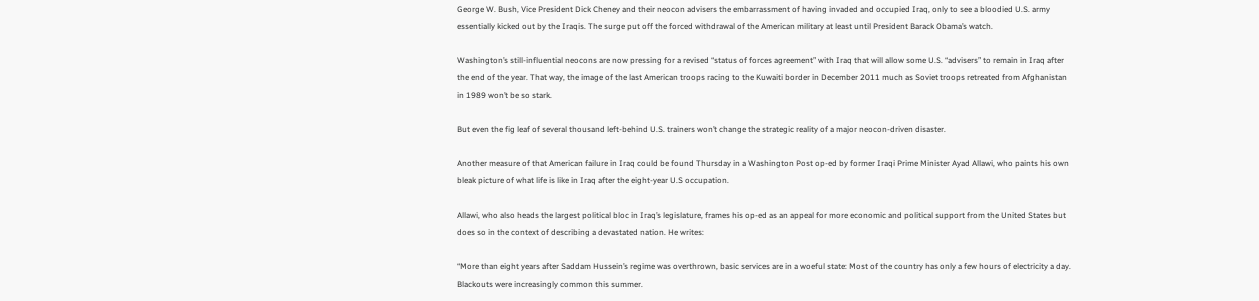George W. Bush, Vice President Dick Cheney and their neocon advisers the embarrassment of having invaded and occupied Iraq, only to see a bloodied U.S. army essentially kicked out by the Iraqis. The surge put off the forced withdrawal of the American military at least until President Barack Obama’s watch.

Washington’s still-influential neocons are now pressing for a revised “status of forces agreement” with Iraq that will allow some U.S. “advisers” to remain in Iraq after the end of the year. That way, the image of the last American troops racing to the Kuwaiti border in December 2011 much as Soviet troops retreated from Afghanistan in 1989 won’t be so stark.

But even the fig leaf of several thousand left-behind U.S. trainers won’t change the strategic reality of a major neocon-driven disaster.

Another measure of that American failure in Iraq could be found Thursday in a Washington Post op-ed by former Iraqi Prime Minister Ayad Allawi, who paints his own bleak picture of what life is like in Iraq after the eight-year U.S occupation.

Allawi, who also heads the largest political bloc in Iraq’s legislature, frames his op-ed as an appeal for more economic and political support from the United States but does so in the context of describing a devastated nation. He writes:

“More than eight years after Saddam Hussein’s regime was overthrown, basic services are in a woeful state: Most of the country has only a few hours of electricity a day. Blackouts were increasingly common this summer.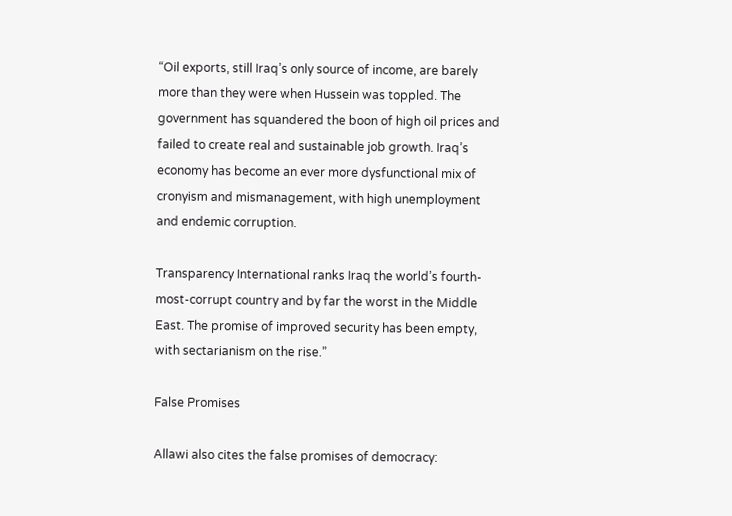“Oil exports, still Iraq’s only source of income, are barely more than they were when Hussein was toppled. The government has squandered the boon of high oil prices and failed to create real and sustainable job growth. Iraq’s economy has become an ever more dysfunctional mix of cronyism and mismanagement, with high unemployment and endemic corruption.

Transparency International ranks Iraq the world’s fourth-most-corrupt country and by far the worst in the Middle East. The promise of improved security has been empty, with sectarianism on the rise.”

False Promises

Allawi also cites the false promises of democracy: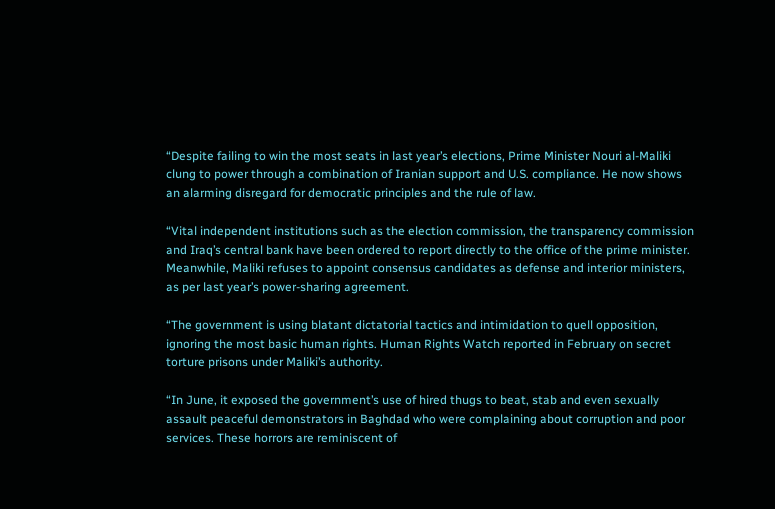“Despite failing to win the most seats in last year’s elections, Prime Minister Nouri al-Maliki clung to power through a combination of Iranian support and U.S. compliance. He now shows an alarming disregard for democratic principles and the rule of law.

“Vital independent institutions such as the election commission, the transparency commission and Iraq’s central bank have been ordered to report directly to the office of the prime minister. Meanwhile, Maliki refuses to appoint consensus candidates as defense and interior ministers, as per last year’s power-sharing agreement.

“The government is using blatant dictatorial tactics and intimidation to quell opposition, ignoring the most basic human rights. Human Rights Watch reported in February on secret torture prisons under Maliki’s authority.

“In June, it exposed the government’s use of hired thugs to beat, stab and even sexually assault peaceful demonstrators in Baghdad who were complaining about corruption and poor services. These horrors are reminiscent of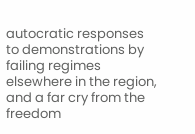autocratic responses to demonstrations by failing regimes elsewhere in the region, and a far cry from the freedom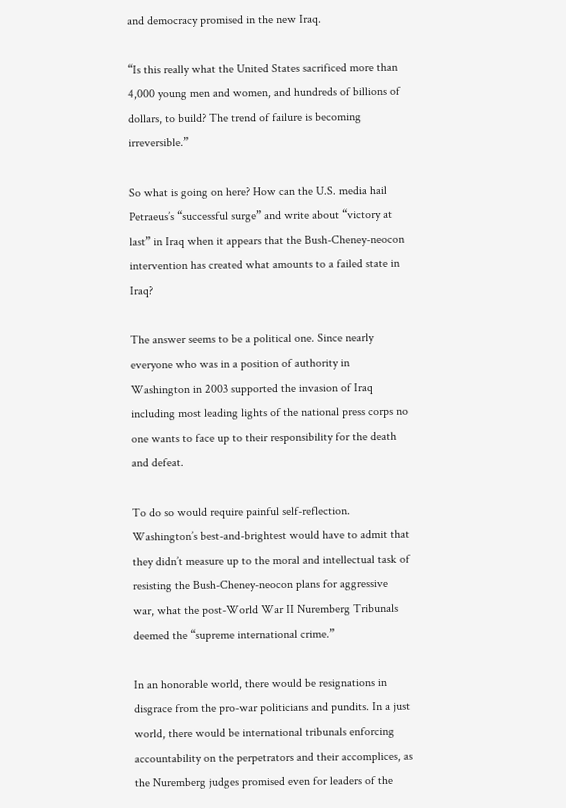and democracy promised in the new Iraq.

“Is this really what the United States sacrificed more than 4,000 young men and women, and hundreds of billions of dollars, to build? The trend of failure is becoming irreversible.”

So what is going on here? How can the U.S. media hail Petraeus’s “successful surge” and write about “victory at last” in Iraq when it appears that the Bush-Cheney-neocon intervention has created what amounts to a failed state in Iraq?

The answer seems to be a political one. Since nearly everyone who was in a position of authority in Washington in 2003 supported the invasion of Iraq including most leading lights of the national press corps no one wants to face up to their responsibility for the death and defeat.

To do so would require painful self-reflection. Washington’s best-and-brightest would have to admit that they didn’t measure up to the moral and intellectual task of resisting the Bush-Cheney-neocon plans for aggressive war, what the post-World War II Nuremberg Tribunals deemed the “supreme international crime.”

In an honorable world, there would be resignations in disgrace from the pro-war politicians and pundits. In a just world, there would be international tribunals enforcing accountability on the perpetrators and their accomplices, as the Nuremberg judges promised even for leaders of the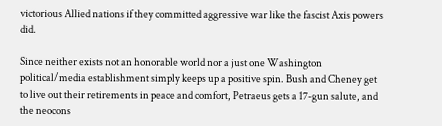victorious Allied nations if they committed aggressive war like the fascist Axis powers did.

Since neither exists not an honorable world nor a just one Washington political/media establishment simply keeps up a positive spin. Bush and Cheney get to live out their retirements in peace and comfort, Petraeus gets a 17-gun salute, and the neocons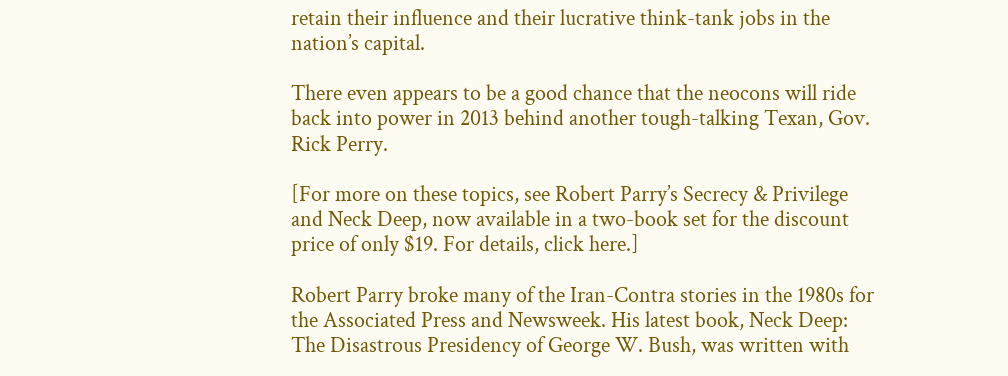retain their influence and their lucrative think-tank jobs in the nation’s capital.

There even appears to be a good chance that the neocons will ride back into power in 2013 behind another tough-talking Texan, Gov. Rick Perry.

[For more on these topics, see Robert Parry’s Secrecy & Privilege and Neck Deep, now available in a two-book set for the discount price of only $19. For details, click here.]

Robert Parry broke many of the Iran-Contra stories in the 1980s for the Associated Press and Newsweek. His latest book, Neck Deep: The Disastrous Presidency of George W. Bush, was written with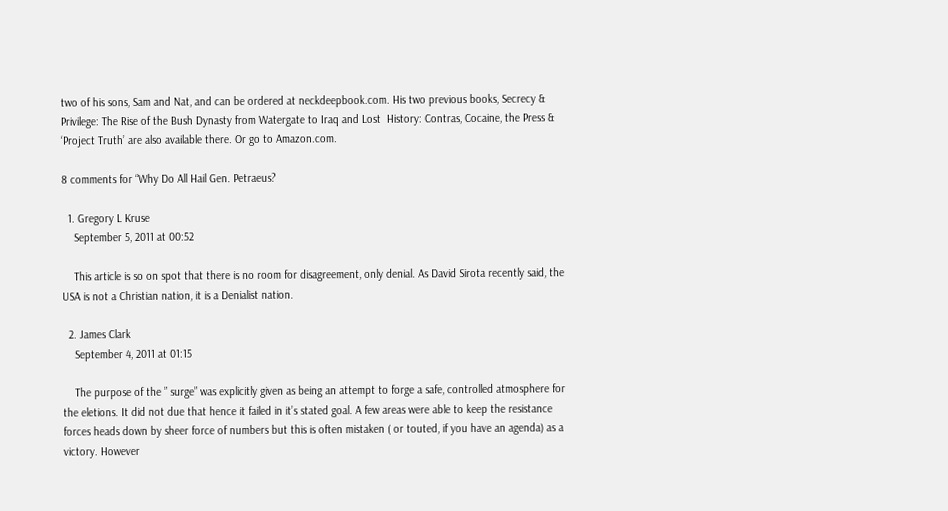two of his sons, Sam and Nat, and can be ordered at neckdeepbook.com. His two previous books, Secrecy & Privilege: The Rise of the Bush Dynasty from Watergate to Iraq and Lost  History: Contras, Cocaine, the Press & ‘Project Truth’ are also available there. Or go to Amazon.com.

8 comments for “Why Do All Hail Gen. Petraeus?

  1. Gregory L Kruse
    September 5, 2011 at 00:52

    This article is so on spot that there is no room for disagreement, only denial. As David Sirota recently said, the USA is not a Christian nation, it is a Denialist nation.

  2. James Clark
    September 4, 2011 at 01:15

    The purpose of the ” surge” was explicitly given as being an attempt to forge a safe, controlled atmosphere for the eletions. It did not due that hence it failed in it’s stated goal. A few areas were able to keep the resistance forces heads down by sheer force of numbers but this is often mistaken ( or touted, if you have an agenda) as a victory. However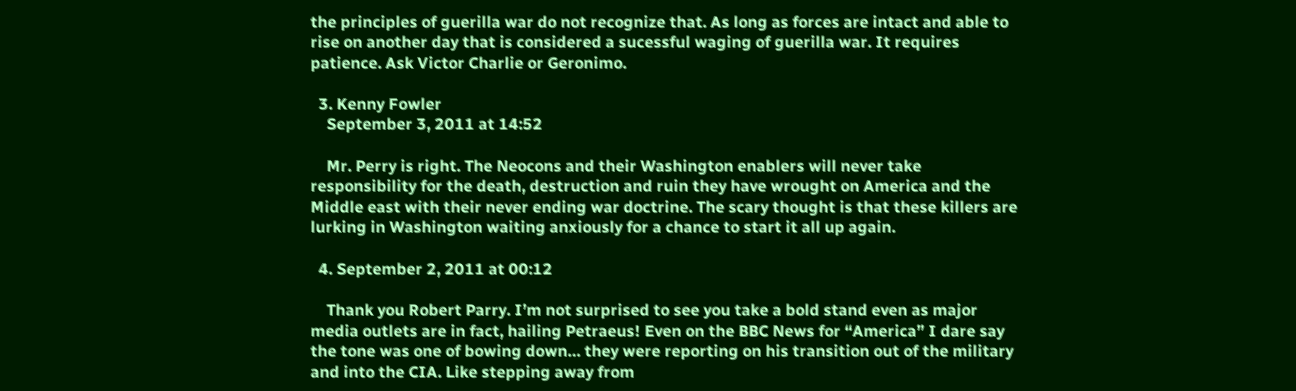the principles of guerilla war do not recognize that. As long as forces are intact and able to rise on another day that is considered a sucessful waging of guerilla war. It requires patience. Ask Victor Charlie or Geronimo.

  3. Kenny Fowler
    September 3, 2011 at 14:52

    Mr. Perry is right. The Neocons and their Washington enablers will never take responsibility for the death, destruction and ruin they have wrought on America and the Middle east with their never ending war doctrine. The scary thought is that these killers are lurking in Washington waiting anxiously for a chance to start it all up again.

  4. September 2, 2011 at 00:12

    Thank you Robert Parry. I’m not surprised to see you take a bold stand even as major media outlets are in fact, hailing Petraeus! Even on the BBC News for “America” I dare say the tone was one of bowing down… they were reporting on his transition out of the military and into the CIA. Like stepping away from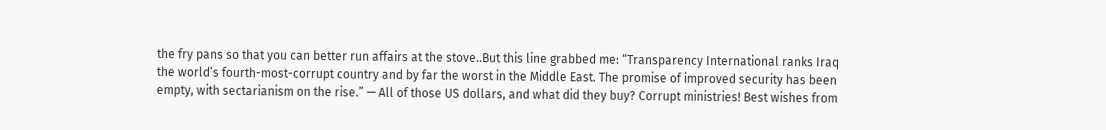the fry pans so that you can better run affairs at the stove..But this line grabbed me: “Transparency International ranks Iraq the world’s fourth-most-corrupt country and by far the worst in the Middle East. The promise of improved security has been empty, with sectarianism on the rise.” — All of those US dollars, and what did they buy? Corrupt ministries! Best wishes from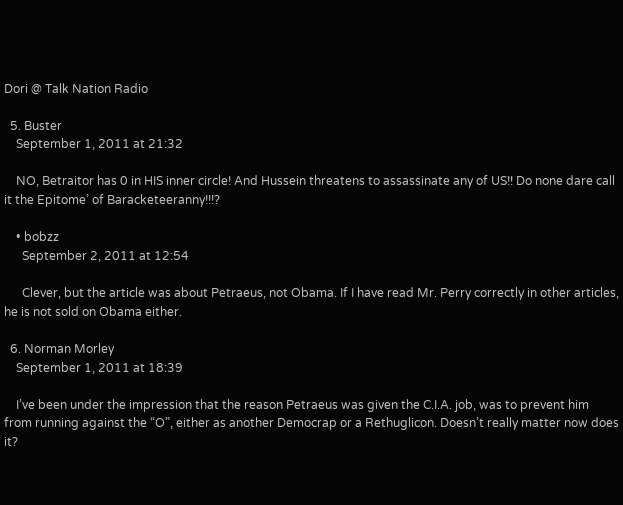Dori @ Talk Nation Radio

  5. Buster
    September 1, 2011 at 21:32

    NO, Betraitor has 0 in HIS inner circle! And Hussein threatens to assassinate any of US!! Do none dare call it the Epitome’ of Baracketeeranny!!!?

    • bobzz
      September 2, 2011 at 12:54

      Clever, but the article was about Petraeus, not Obama. If I have read Mr. Perry correctly in other articles, he is not sold on Obama either.

  6. Norman Morley
    September 1, 2011 at 18:39

    I’ve been under the impression that the reason Petraeus was given the C.I.A. job, was to prevent him from running against the “O”, either as another Democrap or a Rethuglicon. Doesn’t really matter now does it?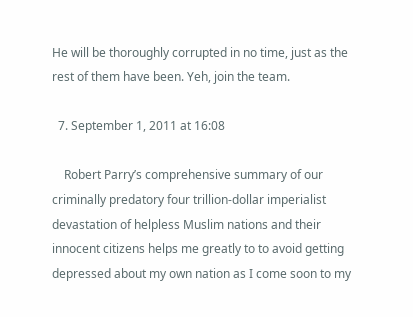He will be thoroughly corrupted in no time, just as the rest of them have been. Yeh, join the team.

  7. September 1, 2011 at 16:08

    Robert Parry’s comprehensive summary of our criminally predatory four trillion-dollar imperialist devastation of helpless Muslim nations and their innocent citizens helps me greatly to to avoid getting depressed about my own nation as I come soon to my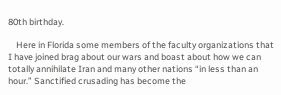80th birthday.

    Here in Florida some members of the faculty organizations that I have joined brag about our wars and boast about how we can totally annihilate Iran and many other nations “in less than an hour.” Sanctified crusading has become the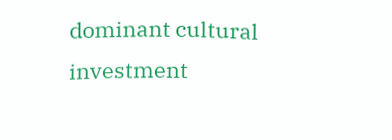dominant cultural investment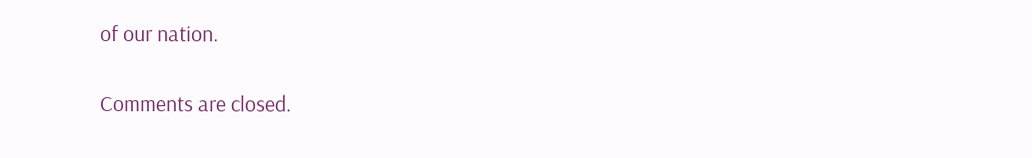of our nation.

Comments are closed.